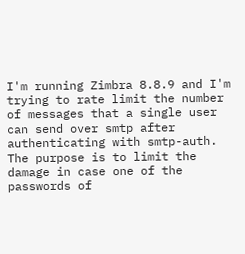I'm running Zimbra 8.8.9 and I'm trying to rate limit the number of messages that a single user can send over smtp after authenticating with smtp-auth. The purpose is to limit the damage in case one of the passwords of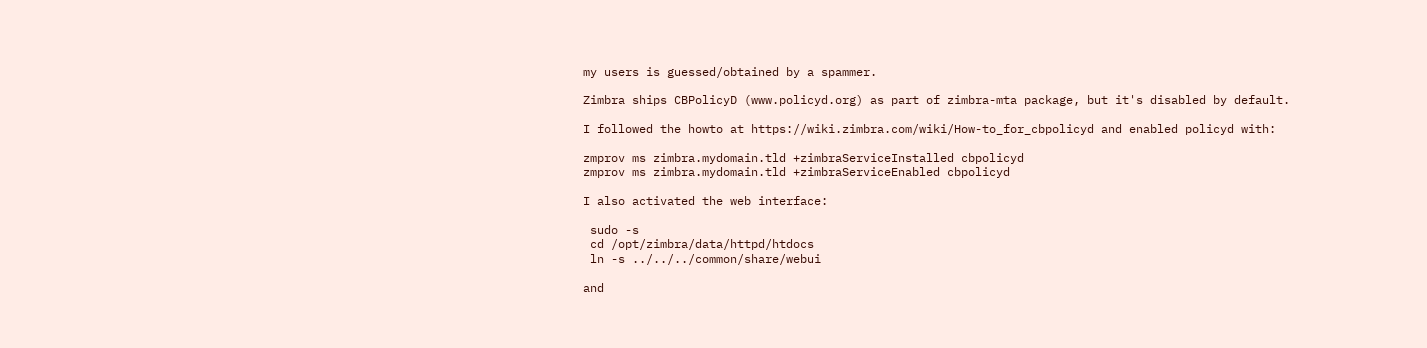my users is guessed/obtained by a spammer.

Zimbra ships CBPolicyD (www.policyd.org) as part of zimbra-mta package, but it's disabled by default.

I followed the howto at https://wiki.zimbra.com/wiki/How-to_for_cbpolicyd and enabled policyd with:

zmprov ms zimbra.mydomain.tld +zimbraServiceInstalled cbpolicyd
zmprov ms zimbra.mydomain.tld +zimbraServiceEnabled cbpolicyd

I also activated the web interface:

 sudo -s
 cd /opt/zimbra/data/httpd/htdocs
 ln -s ../../../common/share/webui

and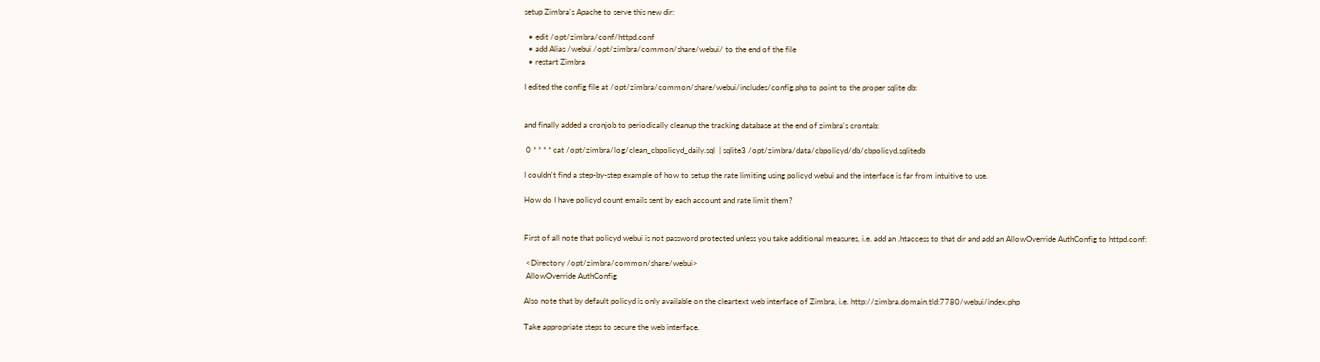setup Zimbra's Apache to serve this new dir:

  • edit /opt/zimbra/conf/httpd.conf
  • add Alias /webui /opt/zimbra/common/share/webui/ to the end of the file
  • restart Zimbra

I edited the config file at /opt/zimbra/common/share/webui/includes/config.php to point to the proper sqlite db:


and finally added a cronjob to periodically cleanup the tracking database at the end of zimbra's crontab:

 0 * * * * cat /opt/zimbra/log/clean_cbpolicyd_daily.sql  | sqlite3 /opt/zimbra/data/cbpolicyd/db/cbpolicyd.sqlitedb

I couldn't find a step-by-step example of how to setup the rate limiting using policyd webui and the interface is far from intuitive to use.

How do I have policyd count emails sent by each account and rate limit them?


First of all note that policyd webui is not password protected unless you take additional measures, i.e. add an .htaccess to that dir and add an AllowOverride AuthConfig to httpd.conf:

 <Directory /opt/zimbra/common/share/webui>
 AllowOverride AuthConfig

Also note that by default policyd is only available on the cleartext web interface of Zimbra, i.e. http://zimbra.domain.tld:7780/webui/index.php

Take appropriate steps to secure the web interface.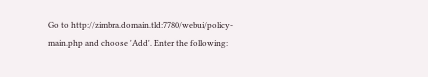Go to http://zimbra.domain.tld:7780/webui/policy-main.php and choose 'Add'. Enter the following: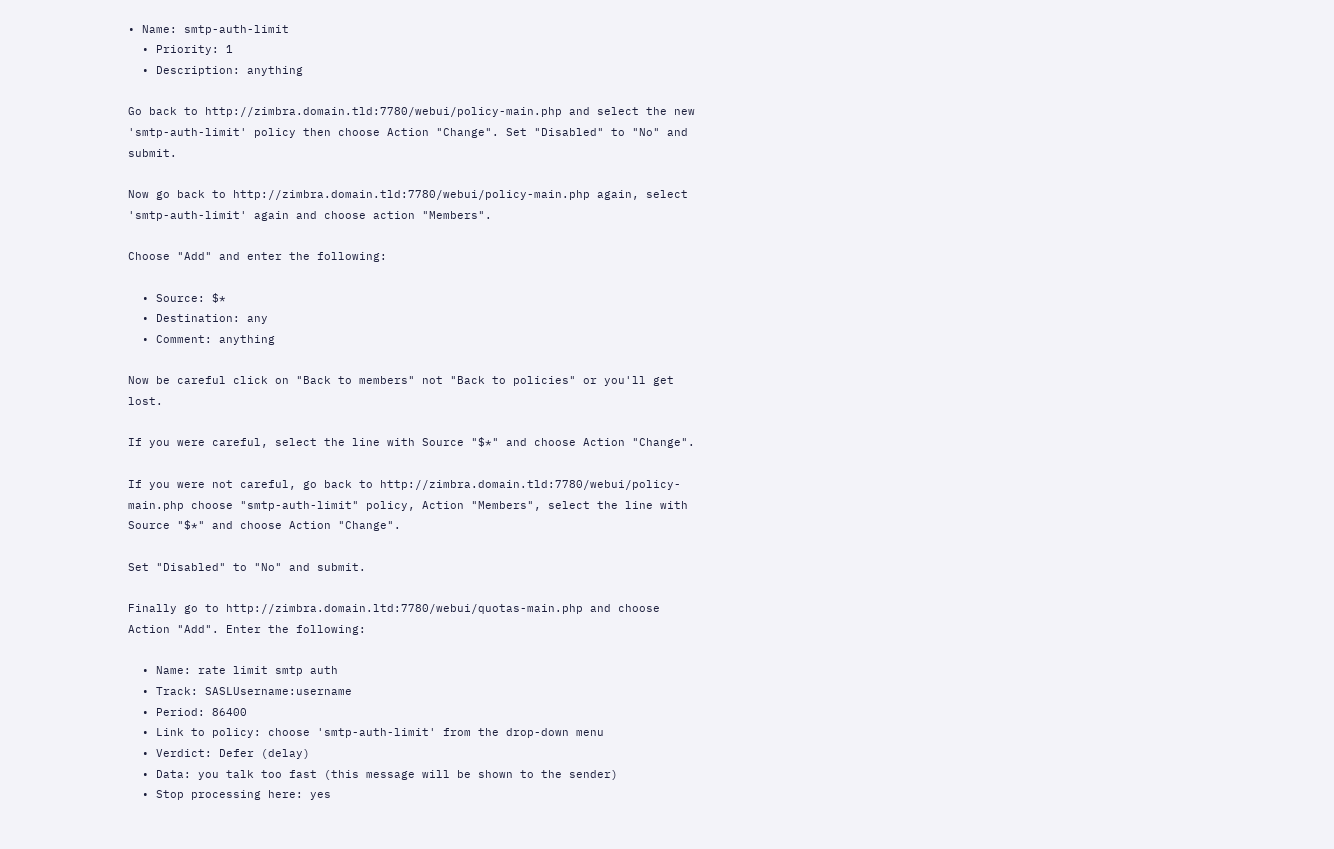• Name: smtp-auth-limit
  • Priority: 1
  • Description: anything

Go back to http://zimbra.domain.tld:7780/webui/policy-main.php and select the new 'smtp-auth-limit' policy then choose Action "Change". Set "Disabled" to "No" and submit.

Now go back to http://zimbra.domain.tld:7780/webui/policy-main.php again, select 'smtp-auth-limit' again and choose action "Members".

Choose "Add" and enter the following:

  • Source: $*
  • Destination: any
  • Comment: anything

Now be careful click on "Back to members" not "Back to policies" or you'll get lost.

If you were careful, select the line with Source "$*" and choose Action "Change".

If you were not careful, go back to http://zimbra.domain.tld:7780/webui/policy-main.php choose "smtp-auth-limit" policy, Action "Members", select the line with Source "$*" and choose Action "Change".

Set "Disabled" to "No" and submit.

Finally go to http://zimbra.domain.ltd:7780/webui/quotas-main.php and choose Action "Add". Enter the following:

  • Name: rate limit smtp auth
  • Track: SASLUsername:username
  • Period: 86400
  • Link to policy: choose 'smtp-auth-limit' from the drop-down menu
  • Verdict: Defer (delay)
  • Data: you talk too fast (this message will be shown to the sender)
  • Stop processing here: yes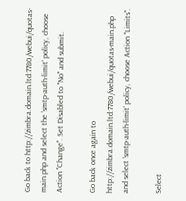Go back to http://zimbra.domain.ltd:7780/webui/quotas-main.php and select the 'smtp-auth-limit' policy, choose Action "Change". Set Disabled to "No" and submit.

Go back once again to http://zimbra.domain.ltd:7780/webui/quotas-main.php and select 'smtp-auth-limit' policy, choose Action "Limits".

Select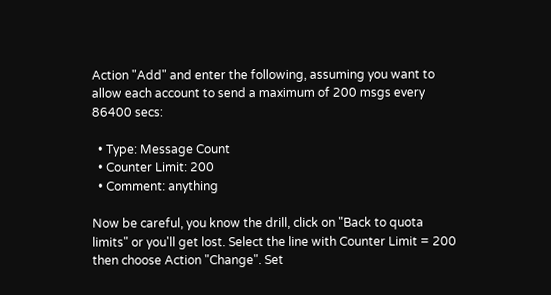Action "Add" and enter the following, assuming you want to allow each account to send a maximum of 200 msgs every 86400 secs:

  • Type: Message Count
  • Counter Limit: 200
  • Comment: anything

Now be careful, you know the drill, click on "Back to quota limits" or you'll get lost. Select the line with Counter Limit = 200 then choose Action "Change". Set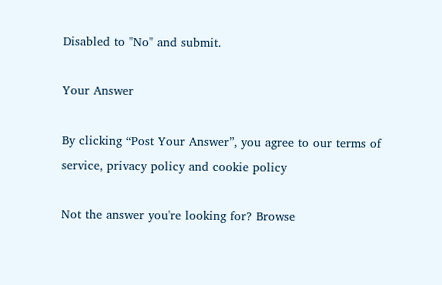Disabled to "No" and submit.

Your Answer

By clicking “Post Your Answer”, you agree to our terms of service, privacy policy and cookie policy

Not the answer you're looking for? Browse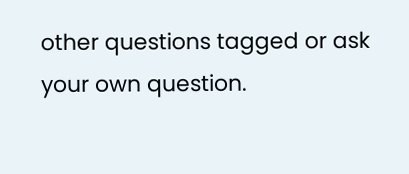other questions tagged or ask your own question.